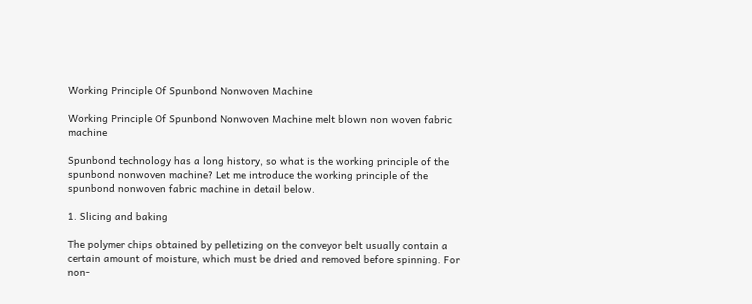Working Principle Of Spunbond Nonwoven Machine

Working Principle Of Spunbond Nonwoven Machine melt blown non woven fabric machine

Spunbond technology has a long history, so what is the working principle of the spunbond nonwoven machine? Let me introduce the working principle of the spunbond nonwoven fabric machine in detail below.

1. Slicing and baking

The polymer chips obtained by pelletizing on the conveyor belt usually contain a certain amount of moisture, which must be dried and removed before spinning. For non-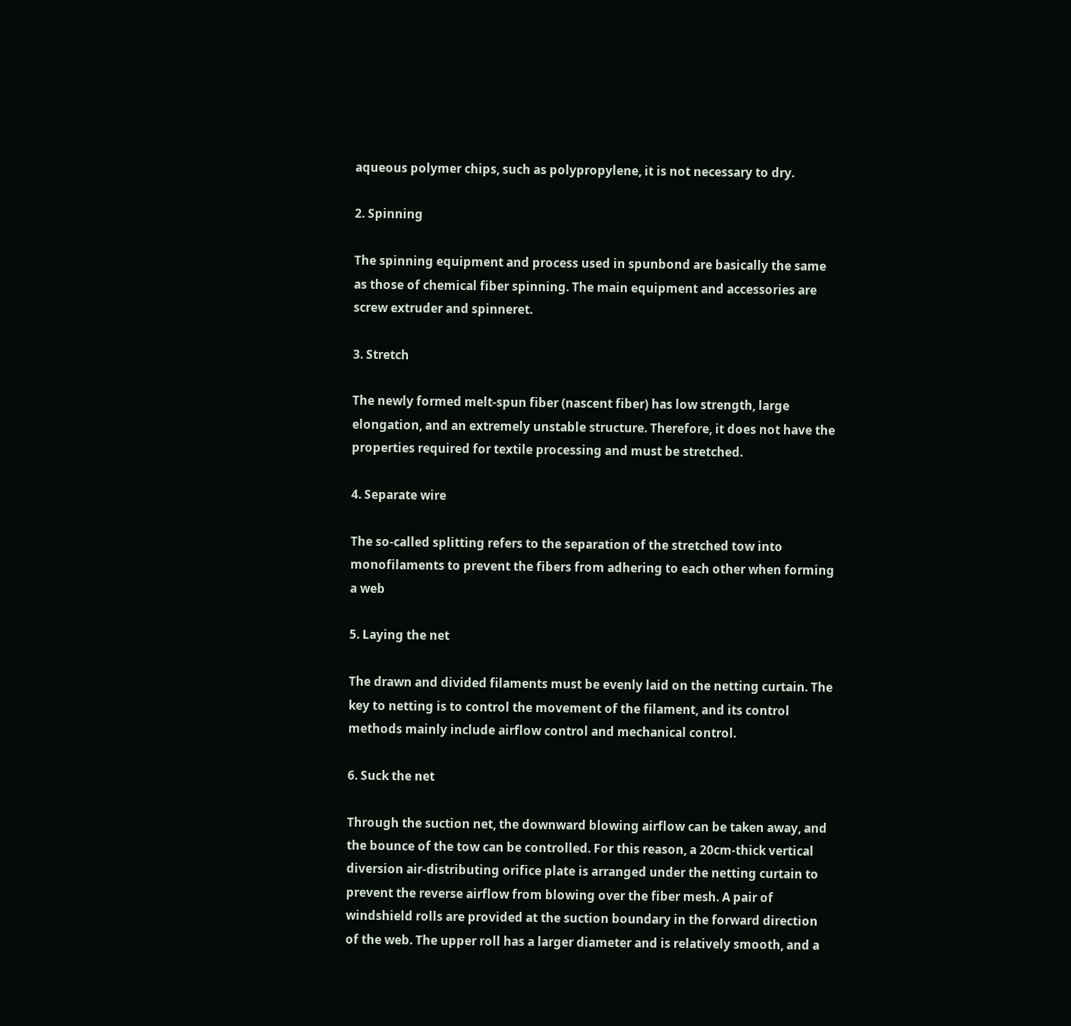aqueous polymer chips, such as polypropylene, it is not necessary to dry.

2. Spinning

The spinning equipment and process used in spunbond are basically the same as those of chemical fiber spinning. The main equipment and accessories are screw extruder and spinneret.

3. Stretch

The newly formed melt-spun fiber (nascent fiber) has low strength, large elongation, and an extremely unstable structure. Therefore, it does not have the properties required for textile processing and must be stretched.

4. Separate wire

The so-called splitting refers to the separation of the stretched tow into monofilaments to prevent the fibers from adhering to each other when forming a web

5. Laying the net

The drawn and divided filaments must be evenly laid on the netting curtain. The key to netting is to control the movement of the filament, and its control methods mainly include airflow control and mechanical control.

6. Suck the net

Through the suction net, the downward blowing airflow can be taken away, and the bounce of the tow can be controlled. For this reason, a 20cm-thick vertical diversion air-distributing orifice plate is arranged under the netting curtain to prevent the reverse airflow from blowing over the fiber mesh. A pair of windshield rolls are provided at the suction boundary in the forward direction of the web. The upper roll has a larger diameter and is relatively smooth, and a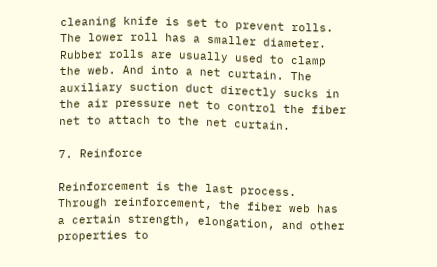cleaning knife is set to prevent rolls. The lower roll has a smaller diameter. Rubber rolls are usually used to clamp the web. And into a net curtain. The auxiliary suction duct directly sucks in the air pressure net to control the fiber net to attach to the net curtain.

7. Reinforce

Reinforcement is the last process. Through reinforcement, the fiber web has a certain strength, elongation, and other properties to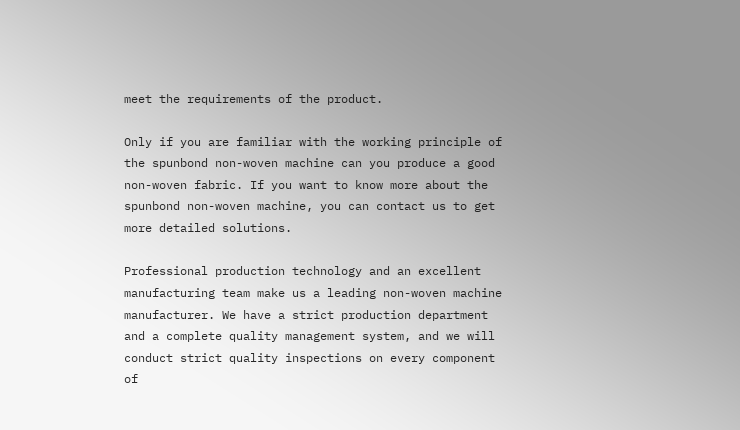meet the requirements of the product.

Only if you are familiar with the working principle of the spunbond non-woven machine can you produce a good non-woven fabric. If you want to know more about the spunbond non-woven machine, you can contact us to get more detailed solutions.

Professional production technology and an excellent manufacturing team make us a leading non-woven machine manufacturer. We have a strict production department and a complete quality management system, and we will conduct strict quality inspections on every component of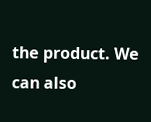the product. We can also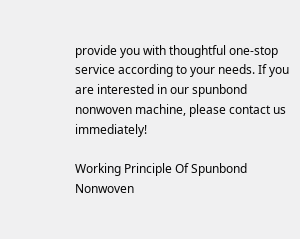provide you with thoughtful one-stop service according to your needs. If you are interested in our spunbond nonwoven machine, please contact us immediately!

Working Principle Of Spunbond Nonwoven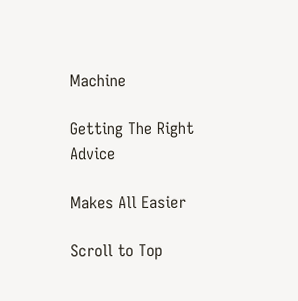Machine

Getting The Right Advice

Makes All Easier

Scroll to Top